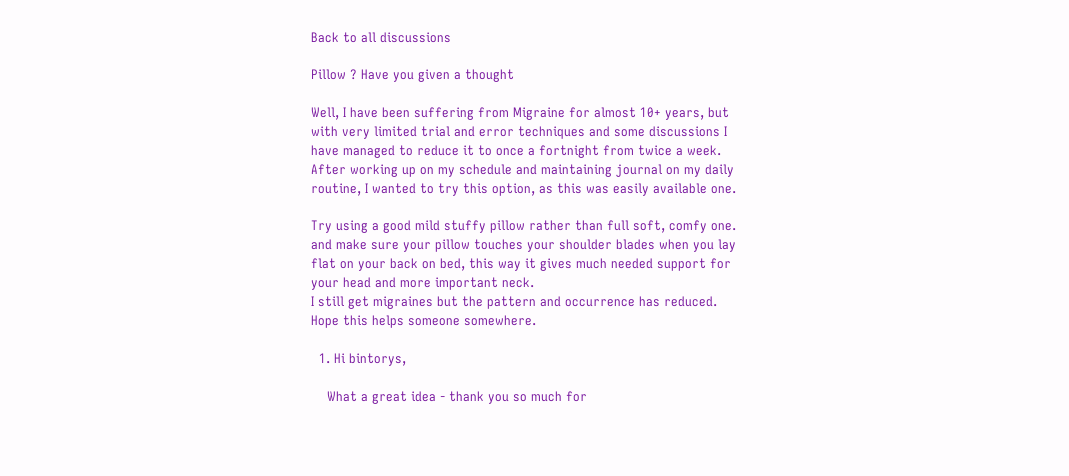Back to all discussions

Pillow ? Have you given a thought

Well, I have been suffering from Migraine for almost 10+ years, but with very limited trial and error techniques and some discussions I have managed to reduce it to once a fortnight from twice a week.
After working up on my schedule and maintaining journal on my daily routine, I wanted to try this option, as this was easily available one.

Try using a good mild stuffy pillow rather than full soft, comfy one. and make sure your pillow touches your shoulder blades when you lay flat on your back on bed, this way it gives much needed support for your head and more important neck.
I still get migraines but the pattern and occurrence has reduced.
Hope this helps someone somewhere.

  1. Hi bintorys,

    What a great idea - thank you so much for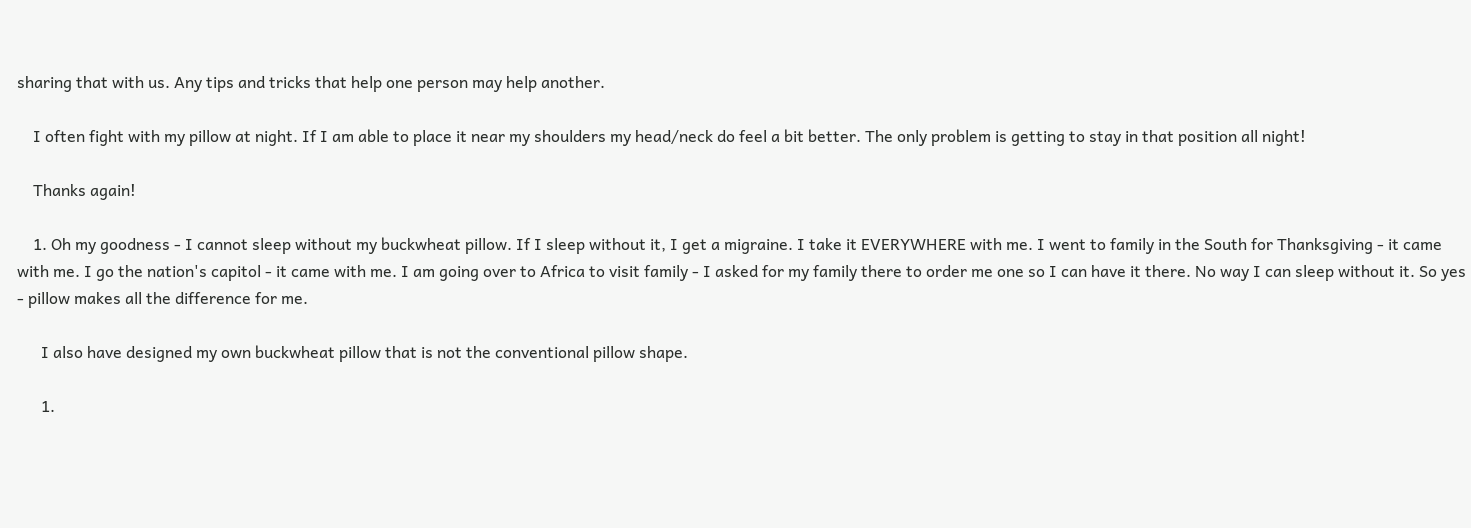sharing that with us. Any tips and tricks that help one person may help another.

    I often fight with my pillow at night. If I am able to place it near my shoulders my head/neck do feel a bit better. The only problem is getting to stay in that position all night!

    Thanks again!

    1. Oh my goodness - I cannot sleep without my buckwheat pillow. If I sleep without it, I get a migraine. I take it EVERYWHERE with me. I went to family in the South for Thanksgiving - it came with me. I go the nation's capitol - it came with me. I am going over to Africa to visit family - I asked for my family there to order me one so I can have it there. No way I can sleep without it. So yes - pillow makes all the difference for me.

      I also have designed my own buckwheat pillow that is not the conventional pillow shape.

      1.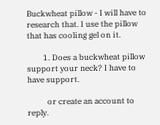Buckwheat pillow - I will have to research that. I use the pillow that has cooling gel on it.

        1. Does a buckwheat pillow support your neck? I have to have support.

          or create an account to reply.